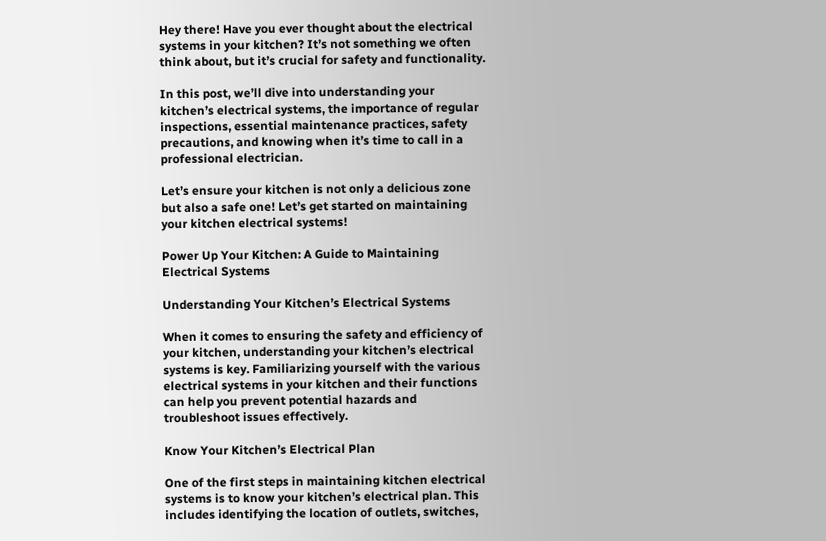Hey there! Have you ever thought about the electrical systems in your kitchen? It’s not something we often think about, but it’s crucial for safety and functionality.

In this post, we’ll dive into understanding your kitchen’s electrical systems, the importance of regular inspections, essential maintenance practices, safety precautions, and knowing when it’s time to call in a professional electrician.

Let’s ensure your kitchen is not only a delicious zone but also a safe one! Let’s get started on maintaining your kitchen electrical systems!

Power Up Your Kitchen: A Guide to Maintaining Electrical Systems

Understanding Your Kitchen’s Electrical Systems

When it comes to ensuring the safety and efficiency of your kitchen, understanding your kitchen’s electrical systems is key. Familiarizing yourself with the various electrical systems in your kitchen and their functions can help you prevent potential hazards and troubleshoot issues effectively.

Know Your Kitchen’s Electrical Plan

One of the first steps in maintaining kitchen electrical systems is to know your kitchen’s electrical plan. This includes identifying the location of outlets, switches,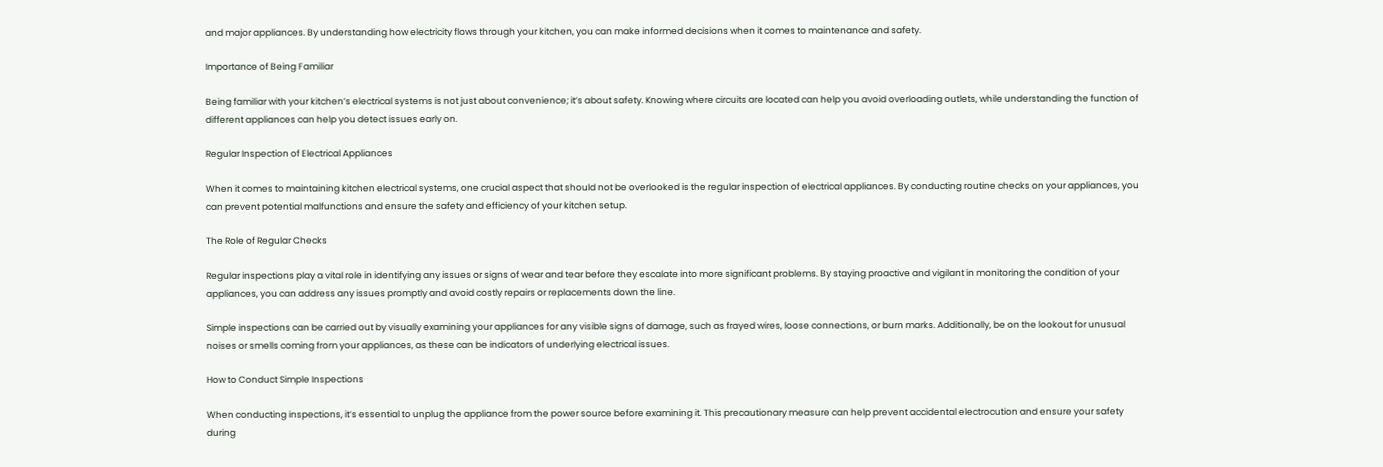and major appliances. By understanding how electricity flows through your kitchen, you can make informed decisions when it comes to maintenance and safety.

Importance of Being Familiar

Being familiar with your kitchen’s electrical systems is not just about convenience; it’s about safety. Knowing where circuits are located can help you avoid overloading outlets, while understanding the function of different appliances can help you detect issues early on.

Regular Inspection of Electrical Appliances

When it comes to maintaining kitchen electrical systems, one crucial aspect that should not be overlooked is the regular inspection of electrical appliances. By conducting routine checks on your appliances, you can prevent potential malfunctions and ensure the safety and efficiency of your kitchen setup.

The Role of Regular Checks

Regular inspections play a vital role in identifying any issues or signs of wear and tear before they escalate into more significant problems. By staying proactive and vigilant in monitoring the condition of your appliances, you can address any issues promptly and avoid costly repairs or replacements down the line.

Simple inspections can be carried out by visually examining your appliances for any visible signs of damage, such as frayed wires, loose connections, or burn marks. Additionally, be on the lookout for unusual noises or smells coming from your appliances, as these can be indicators of underlying electrical issues.

How to Conduct Simple Inspections

When conducting inspections, it’s essential to unplug the appliance from the power source before examining it. This precautionary measure can help prevent accidental electrocution and ensure your safety during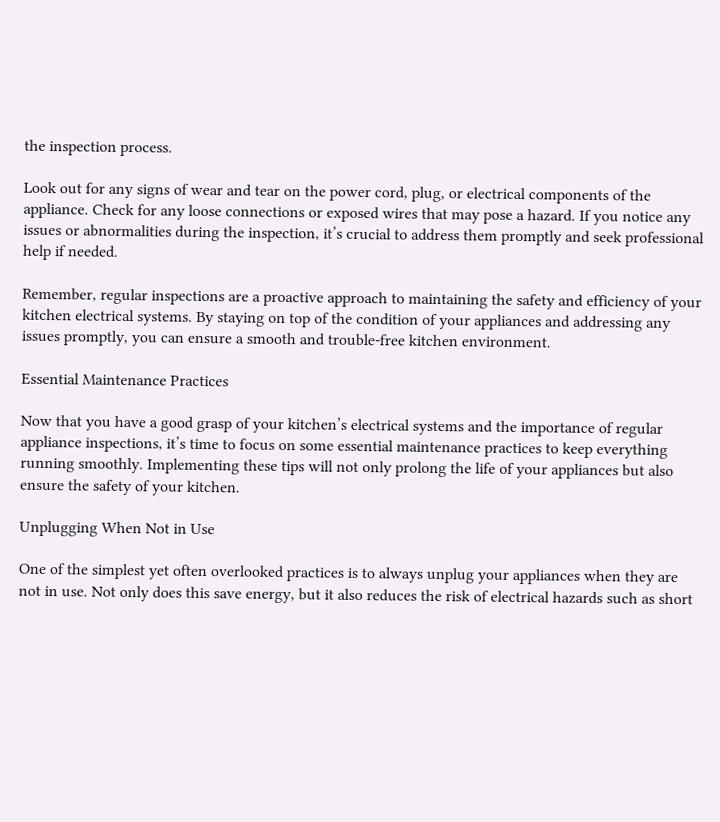the inspection process.

Look out for any signs of wear and tear on the power cord, plug, or electrical components of the appliance. Check for any loose connections or exposed wires that may pose a hazard. If you notice any issues or abnormalities during the inspection, it’s crucial to address them promptly and seek professional help if needed.

Remember, regular inspections are a proactive approach to maintaining the safety and efficiency of your kitchen electrical systems. By staying on top of the condition of your appliances and addressing any issues promptly, you can ensure a smooth and trouble-free kitchen environment.

Essential Maintenance Practices

Now that you have a good grasp of your kitchen’s electrical systems and the importance of regular appliance inspections, it’s time to focus on some essential maintenance practices to keep everything running smoothly. Implementing these tips will not only prolong the life of your appliances but also ensure the safety of your kitchen.

Unplugging When Not in Use

One of the simplest yet often overlooked practices is to always unplug your appliances when they are not in use. Not only does this save energy, but it also reduces the risk of electrical hazards such as short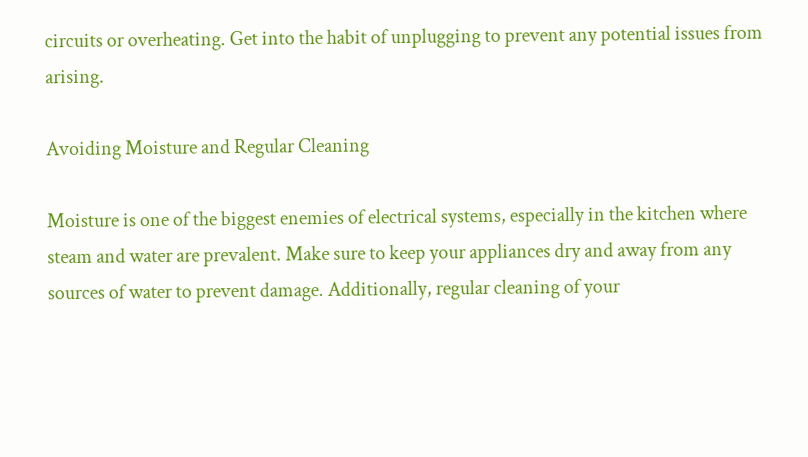circuits or overheating. Get into the habit of unplugging to prevent any potential issues from arising.

Avoiding Moisture and Regular Cleaning

Moisture is one of the biggest enemies of electrical systems, especially in the kitchen where steam and water are prevalent. Make sure to keep your appliances dry and away from any sources of water to prevent damage. Additionally, regular cleaning of your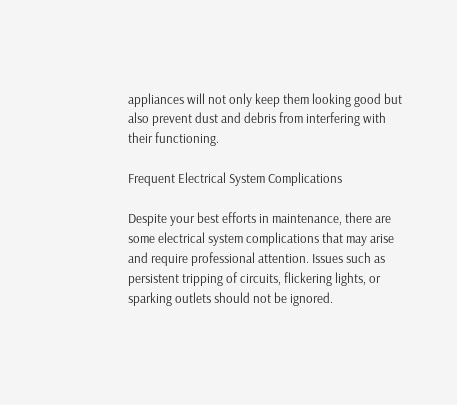appliances will not only keep them looking good but also prevent dust and debris from interfering with their functioning.

Frequent Electrical System Complications

Despite your best efforts in maintenance, there are some electrical system complications that may arise and require professional attention. Issues such as persistent tripping of circuits, flickering lights, or sparking outlets should not be ignored.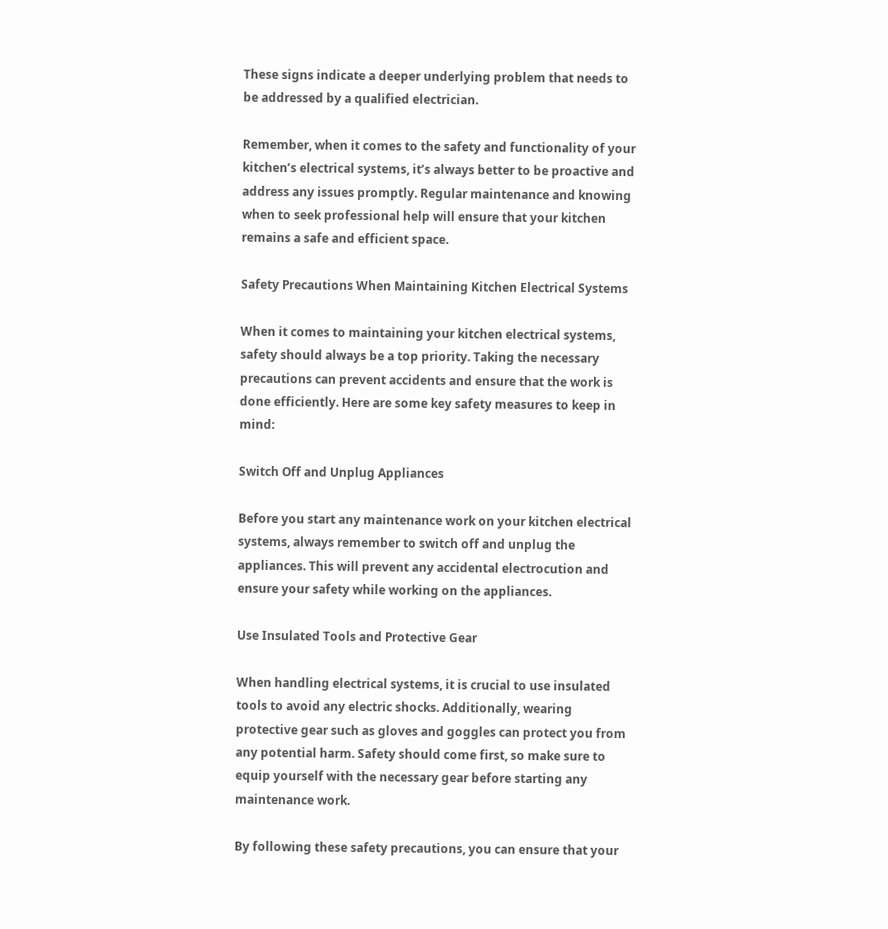These signs indicate a deeper underlying problem that needs to be addressed by a qualified electrician.

Remember, when it comes to the safety and functionality of your kitchen’s electrical systems, it’s always better to be proactive and address any issues promptly. Regular maintenance and knowing when to seek professional help will ensure that your kitchen remains a safe and efficient space.

Safety Precautions When Maintaining Kitchen Electrical Systems

When it comes to maintaining your kitchen electrical systems, safety should always be a top priority. Taking the necessary precautions can prevent accidents and ensure that the work is done efficiently. Here are some key safety measures to keep in mind:

Switch Off and Unplug Appliances

Before you start any maintenance work on your kitchen electrical systems, always remember to switch off and unplug the appliances. This will prevent any accidental electrocution and ensure your safety while working on the appliances.

Use Insulated Tools and Protective Gear

When handling electrical systems, it is crucial to use insulated tools to avoid any electric shocks. Additionally, wearing protective gear such as gloves and goggles can protect you from any potential harm. Safety should come first, so make sure to equip yourself with the necessary gear before starting any maintenance work.

By following these safety precautions, you can ensure that your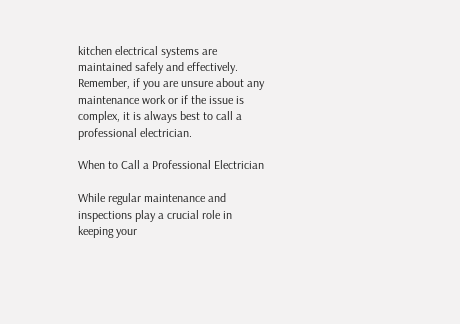kitchen electrical systems are maintained safely and effectively. Remember, if you are unsure about any maintenance work or if the issue is complex, it is always best to call a professional electrician.

When to Call a Professional Electrician

While regular maintenance and inspections play a crucial role in keeping your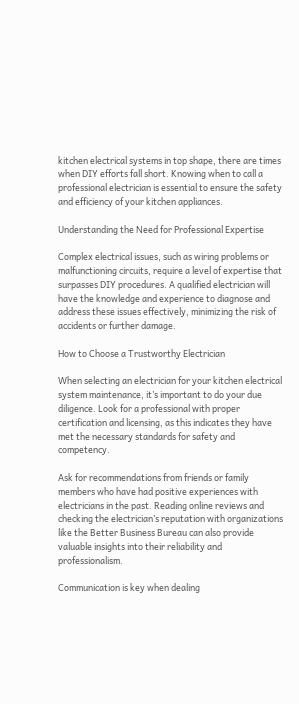kitchen electrical systems in top shape, there are times when DIY efforts fall short. Knowing when to call a professional electrician is essential to ensure the safety and efficiency of your kitchen appliances.

Understanding the Need for Professional Expertise

Complex electrical issues, such as wiring problems or malfunctioning circuits, require a level of expertise that surpasses DIY procedures. A qualified electrician will have the knowledge and experience to diagnose and address these issues effectively, minimizing the risk of accidents or further damage.

How to Choose a Trustworthy Electrician

When selecting an electrician for your kitchen electrical system maintenance, it’s important to do your due diligence. Look for a professional with proper certification and licensing, as this indicates they have met the necessary standards for safety and competency.

Ask for recommendations from friends or family members who have had positive experiences with electricians in the past. Reading online reviews and checking the electrician’s reputation with organizations like the Better Business Bureau can also provide valuable insights into their reliability and professionalism.

Communication is key when dealing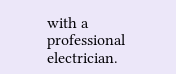with a professional electrician.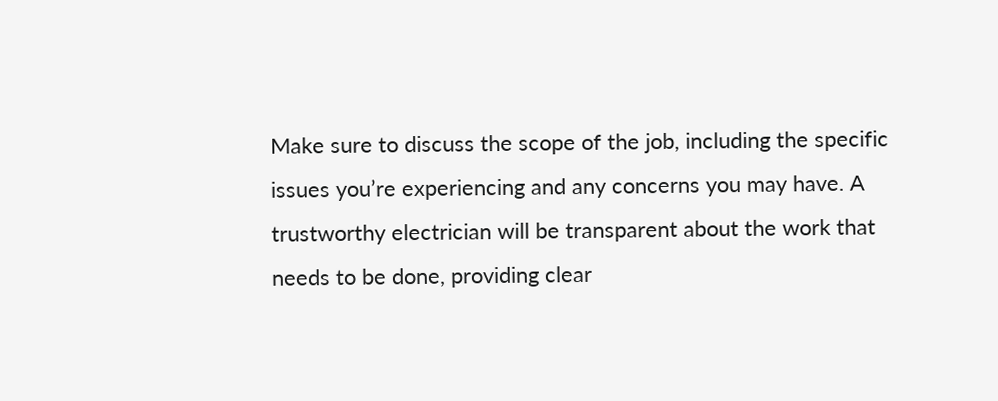Make sure to discuss the scope of the job, including the specific issues you’re experiencing and any concerns you may have. A trustworthy electrician will be transparent about the work that needs to be done, providing clear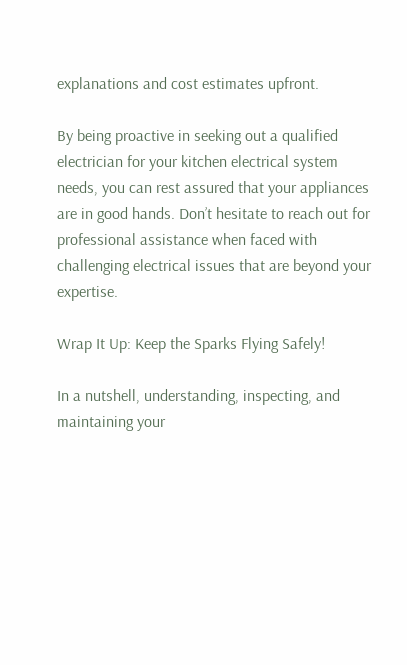explanations and cost estimates upfront.

By being proactive in seeking out a qualified electrician for your kitchen electrical system needs, you can rest assured that your appliances are in good hands. Don’t hesitate to reach out for professional assistance when faced with challenging electrical issues that are beyond your expertise.

Wrap It Up: Keep the Sparks Flying Safely!

In a nutshell, understanding, inspecting, and maintaining your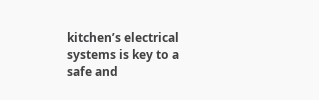kitchen’s electrical systems is key to a safe and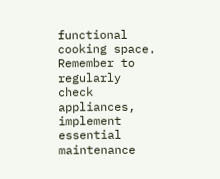functional cooking space. Remember to regularly check appliances, implement essential maintenance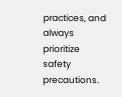practices, and always prioritize safety precautions.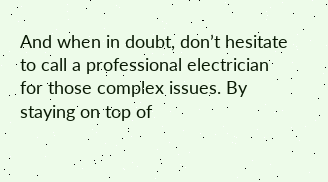And when in doubt, don’t hesitate to call a professional electrician for those complex issues. By staying on top of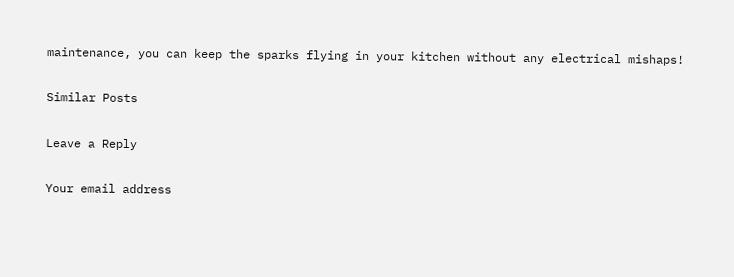maintenance, you can keep the sparks flying in your kitchen without any electrical mishaps!

Similar Posts

Leave a Reply

Your email address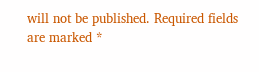will not be published. Required fields are marked *